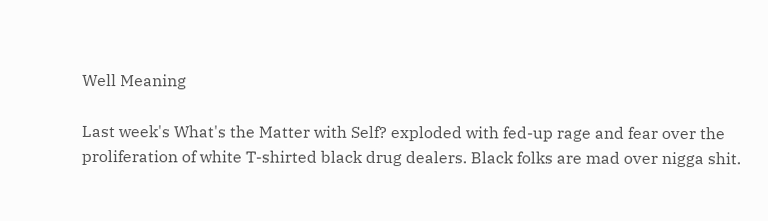Well Meaning

Last week's What's the Matter with Self? exploded with fed-up rage and fear over the proliferation of white T-shirted black drug dealers. Black folks are mad over nigga shit.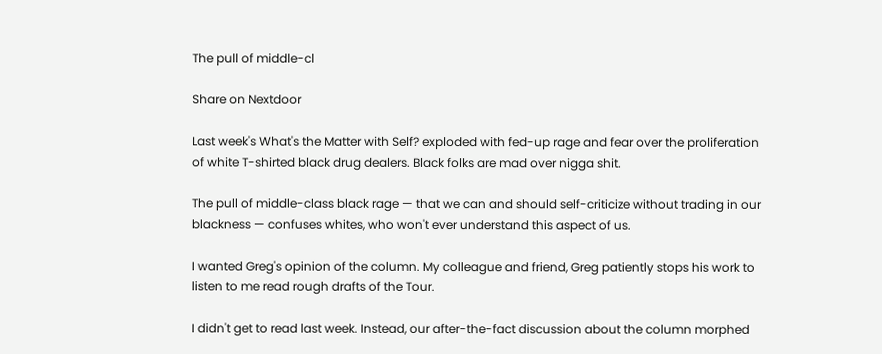The pull of middle-cl

Share on Nextdoor

Last week's What's the Matter with Self? exploded with fed-up rage and fear over the proliferation of white T-shirted black drug dealers. Black folks are mad over nigga shit.

The pull of middle-class black rage — that we can and should self-criticize without trading in our blackness — confuses whites, who won't ever understand this aspect of us.

I wanted Greg's opinion of the column. My colleague and friend, Greg patiently stops his work to listen to me read rough drafts of the Tour.

I didn't get to read last week. Instead, our after-the-fact discussion about the column morphed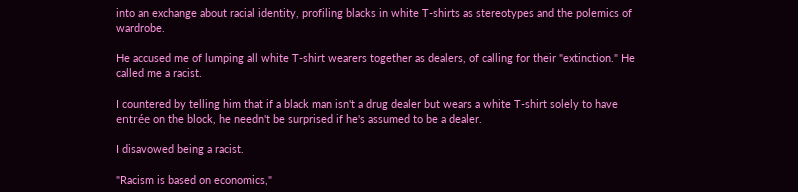into an exchange about racial identity, profiling blacks in white T-shirts as stereotypes and the polemics of wardrobe.

He accused me of lumping all white T-shirt wearers together as dealers, of calling for their "extinction." He called me a racist.

I countered by telling him that if a black man isn't a drug dealer but wears a white T-shirt solely to have entrée on the block, he needn't be surprised if he's assumed to be a dealer.

I disavowed being a racist.

"Racism is based on economics,"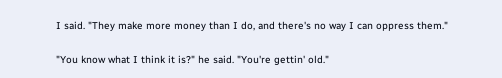I said. "They make more money than I do, and there's no way I can oppress them."

"You know what I think it is?" he said. "You're gettin' old."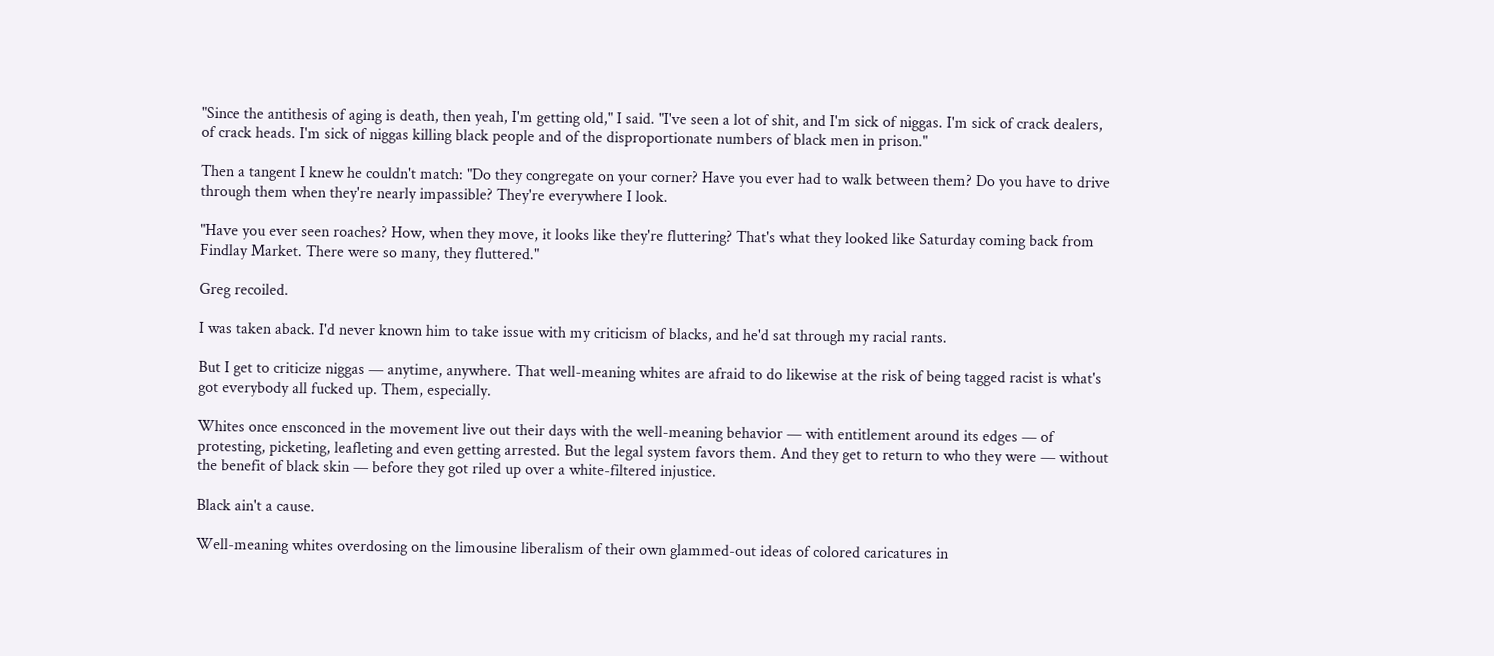"Since the antithesis of aging is death, then yeah, I'm getting old," I said. "I've seen a lot of shit, and I'm sick of niggas. I'm sick of crack dealers, of crack heads. I'm sick of niggas killing black people and of the disproportionate numbers of black men in prison."

Then a tangent I knew he couldn't match: "Do they congregate on your corner? Have you ever had to walk between them? Do you have to drive through them when they're nearly impassible? They're everywhere I look.

"Have you ever seen roaches? How, when they move, it looks like they're fluttering? That's what they looked like Saturday coming back from Findlay Market. There were so many, they fluttered."

Greg recoiled.

I was taken aback. I'd never known him to take issue with my criticism of blacks, and he'd sat through my racial rants.

But I get to criticize niggas — anytime, anywhere. That well-meaning whites are afraid to do likewise at the risk of being tagged racist is what's got everybody all fucked up. Them, especially.

Whites once ensconced in the movement live out their days with the well-meaning behavior — with entitlement around its edges — of protesting, picketing, leafleting and even getting arrested. But the legal system favors them. And they get to return to who they were — without the benefit of black skin — before they got riled up over a white-filtered injustice.

Black ain't a cause.

Well-meaning whites overdosing on the limousine liberalism of their own glammed-out ideas of colored caricatures in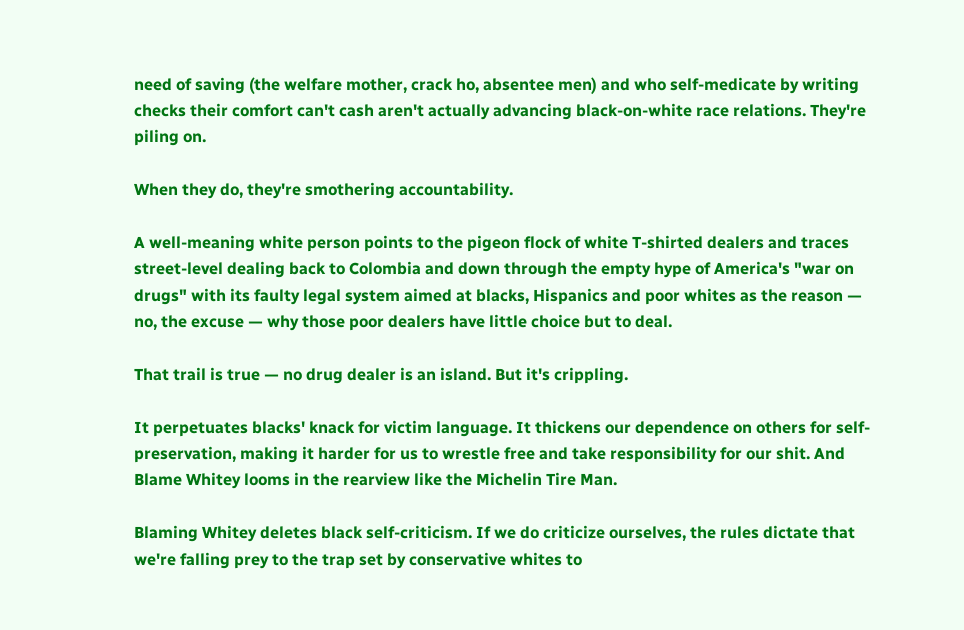need of saving (the welfare mother, crack ho, absentee men) and who self-medicate by writing checks their comfort can't cash aren't actually advancing black-on-white race relations. They're piling on.

When they do, they're smothering accountability.

A well-meaning white person points to the pigeon flock of white T-shirted dealers and traces street-level dealing back to Colombia and down through the empty hype of America's "war on drugs" with its faulty legal system aimed at blacks, Hispanics and poor whites as the reason — no, the excuse — why those poor dealers have little choice but to deal.

That trail is true — no drug dealer is an island. But it's crippling.

It perpetuates blacks' knack for victim language. It thickens our dependence on others for self-preservation, making it harder for us to wrestle free and take responsibility for our shit. And Blame Whitey looms in the rearview like the Michelin Tire Man.

Blaming Whitey deletes black self-criticism. If we do criticize ourselves, the rules dictate that we're falling prey to the trap set by conservative whites to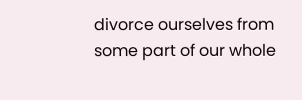divorce ourselves from some part of our whole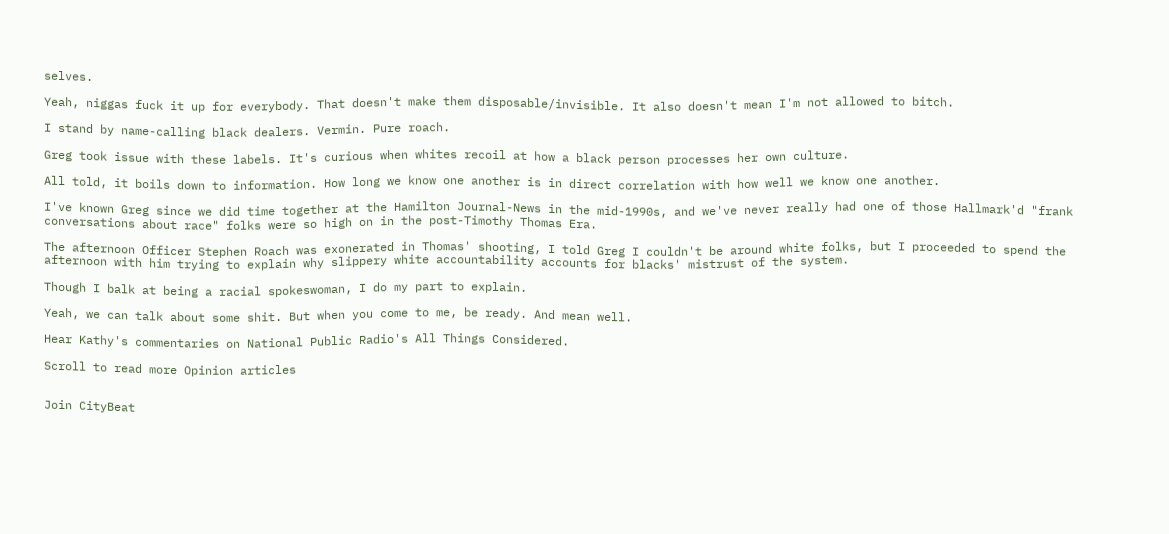selves.

Yeah, niggas fuck it up for everybody. That doesn't make them disposable/invisible. It also doesn't mean I'm not allowed to bitch.

I stand by name-calling black dealers. Vermin. Pure roach.

Greg took issue with these labels. It's curious when whites recoil at how a black person processes her own culture.

All told, it boils down to information. How long we know one another is in direct correlation with how well we know one another.

I've known Greg since we did time together at the Hamilton Journal-News in the mid-1990s, and we've never really had one of those Hallmark'd "frank conversations about race" folks were so high on in the post-Timothy Thomas Era.

The afternoon Officer Stephen Roach was exonerated in Thomas' shooting, I told Greg I couldn't be around white folks, but I proceeded to spend the afternoon with him trying to explain why slippery white accountability accounts for blacks' mistrust of the system.

Though I balk at being a racial spokeswoman, I do my part to explain.

Yeah, we can talk about some shit. But when you come to me, be ready. And mean well.

Hear Kathy's commentaries on National Public Radio's All Things Considered.

Scroll to read more Opinion articles


Join CityBeat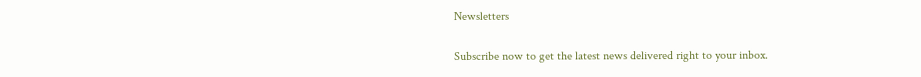Newsletters

Subscribe now to get the latest news delivered right to your inbox.